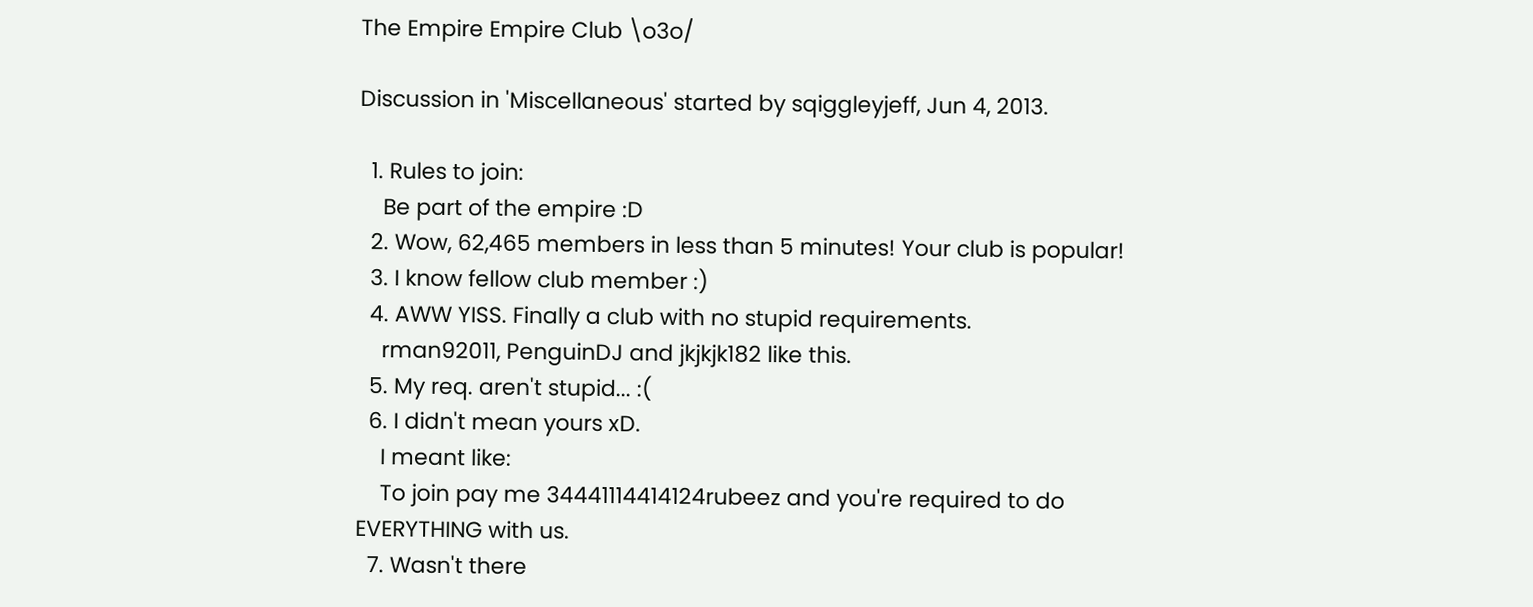The Empire Empire Club \o3o/

Discussion in 'Miscellaneous' started by sqiggleyjeff, Jun 4, 2013.

  1. Rules to join:
    Be part of the empire :D
  2. Wow, 62,465 members in less than 5 minutes! Your club is popular!
  3. I know fellow club member :)
  4. AWW YISS. Finally a club with no stupid requirements.
    rman92011, PenguinDJ and jkjkjk182 like this.
  5. My req. aren't stupid... :(
  6. I didn't mean yours xD.
    I meant like:
    To join pay me 34441114414124rubeez and you're required to do EVERYTHING with us.
  7. Wasn't there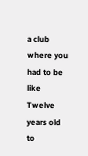a club where you had to be like Twelve years old to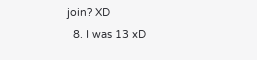join? XD
  8. I was 13 xD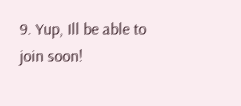9. Yup, Ill be able to join soon!